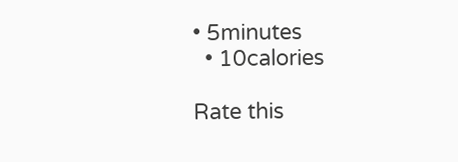• 5minutes
  • 10calories

Rate this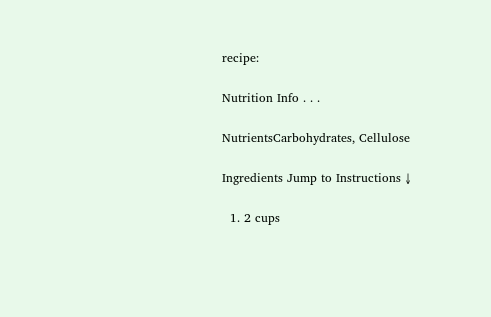recipe:

Nutrition Info . . .

NutrientsCarbohydrates, Cellulose

Ingredients Jump to Instructions ↓

  1. 2 cups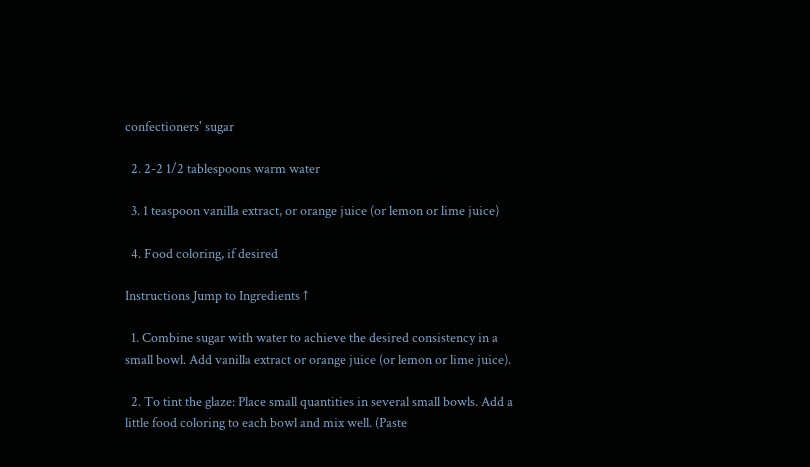confectioners' sugar

  2. 2-2 1/2 tablespoons warm water

  3. 1 teaspoon vanilla extract, or orange juice (or lemon or lime juice)

  4. Food coloring, if desired

Instructions Jump to Ingredients ↑

  1. Combine sugar with water to achieve the desired consistency in a small bowl. Add vanilla extract or orange juice (or lemon or lime juice).

  2. To tint the glaze: Place small quantities in several small bowls. Add a little food coloring to each bowl and mix well. (Paste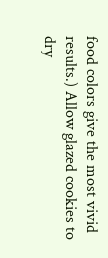food colors give the most vivid results.) Allow glazed cookies to dry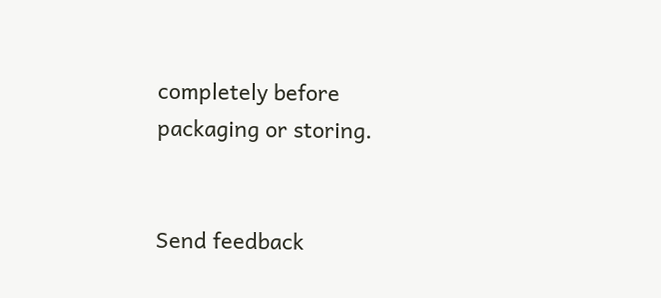completely before packaging or storing.


Send feedback